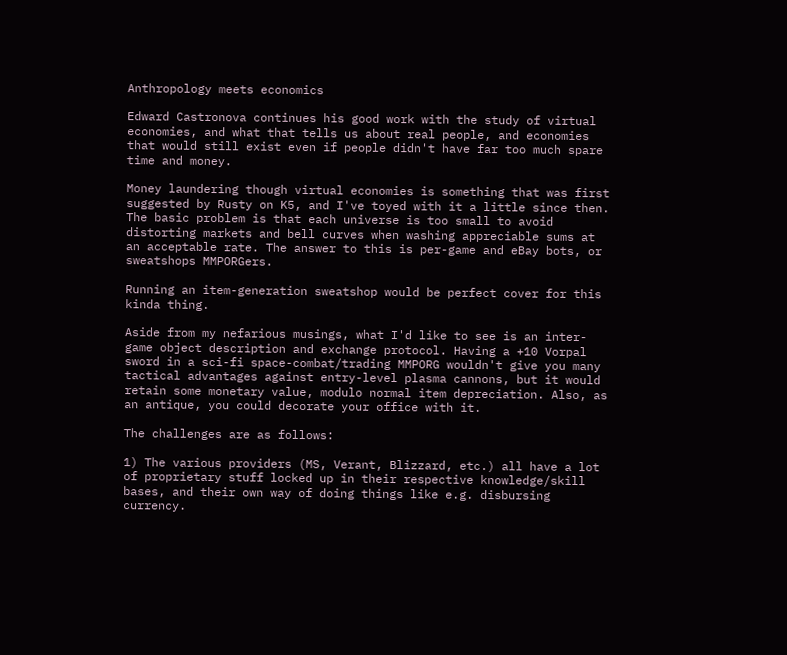Anthropology meets economics

Edward Castronova continues his good work with the study of virtual economies, and what that tells us about real people, and economies that would still exist even if people didn't have far too much spare time and money.

Money laundering though virtual economies is something that was first suggested by Rusty on K5, and I've toyed with it a little since then. The basic problem is that each universe is too small to avoid distorting markets and bell curves when washing appreciable sums at an acceptable rate. The answer to this is per-game and eBay bots, or sweatshops MMPORGers.

Running an item-generation sweatshop would be perfect cover for this kinda thing.

Aside from my nefarious musings, what I'd like to see is an inter-game object description and exchange protocol. Having a +10 Vorpal sword in a sci-fi space-combat/trading MMPORG wouldn't give you many tactical advantages against entry-level plasma cannons, but it would retain some monetary value, modulo normal item depreciation. Also, as an antique, you could decorate your office with it.

The challenges are as follows:

1) The various providers (MS, Verant, Blizzard, etc.) all have a lot of proprietary stuff locked up in their respective knowledge/skill bases, and their own way of doing things like e.g. disbursing currency.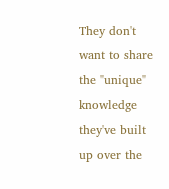They don't want to share the "unique" knowledge they've built up over the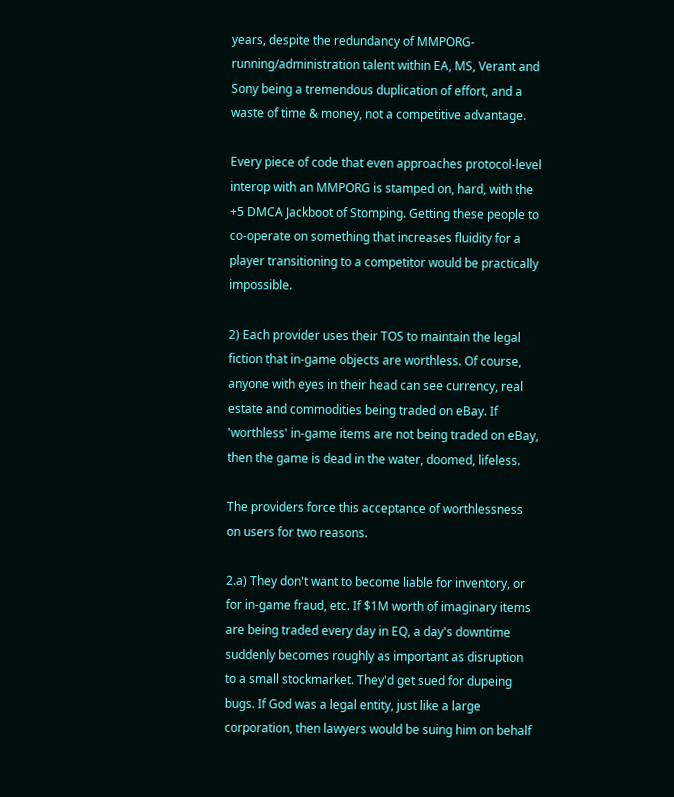years, despite the redundancy of MMPORG-running/administration talent within EA, MS, Verant and Sony being a tremendous duplication of effort, and a waste of time & money, not a competitive advantage.

Every piece of code that even approaches protocol-level interop with an MMPORG is stamped on, hard, with the +5 DMCA Jackboot of Stomping. Getting these people to co-operate on something that increases fluidity for a player transitioning to a competitor would be practically impossible.

2) Each provider uses their TOS to maintain the legal fiction that in-game objects are worthless. Of course, anyone with eyes in their head can see currency, real estate and commodities being traded on eBay. If 'worthless' in-game items are not being traded on eBay, then the game is dead in the water, doomed, lifeless.

The providers force this acceptance of worthlessness on users for two reasons.

2.a) They don't want to become liable for inventory, or for in-game fraud, etc. If $1M worth of imaginary items are being traded every day in EQ, a day's downtime suddenly becomes roughly as important as disruption to a small stockmarket. They'd get sued for dupeing bugs. If God was a legal entity, just like a large corporation, then lawyers would be suing him on behalf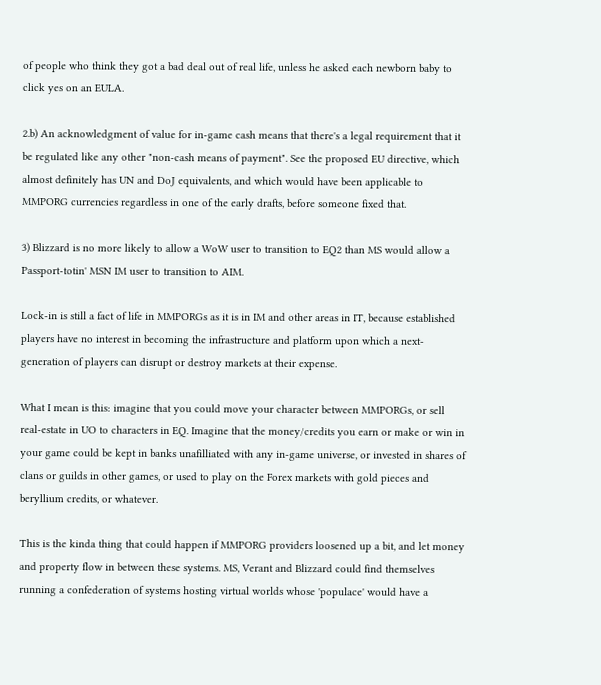of people who think they got a bad deal out of real life, unless he asked each newborn baby to click yes on an EULA.

2.b) An acknowledgment of value for in-game cash means that there's a legal requirement that it be regulated like any other "non-cash means of payment". See the proposed EU directive, which almost definitely has UN and DoJ equivalents, and which would have been applicable to MMPORG currencies regardless in one of the early drafts, before someone fixed that.

3) Blizzard is no more likely to allow a WoW user to transition to EQ2 than MS would allow a Passport-totin' MSN IM user to transition to AIM.

Lock-in is still a fact of life in MMPORGs as it is in IM and other areas in IT, because established players have no interest in becoming the infrastructure and platform upon which a next-generation of players can disrupt or destroy markets at their expense.

What I mean is this: imagine that you could move your character between MMPORGs, or sell real-estate in UO to characters in EQ. Imagine that the money/credits you earn or make or win in your game could be kept in banks unafilliated with any in-game universe, or invested in shares of clans or guilds in other games, or used to play on the Forex markets with gold pieces and beryllium credits, or whatever.

This is the kinda thing that could happen if MMPORG providers loosened up a bit, and let money and property flow in between these systems. MS, Verant and Blizzard could find themselves running a confederation of systems hosting virtual worlds whose 'populace' would have a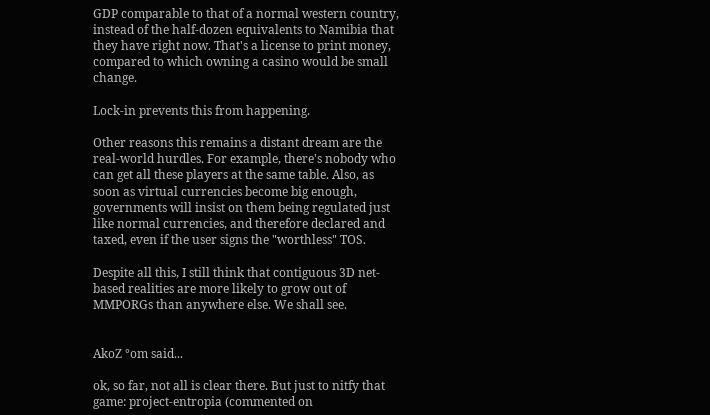GDP comparable to that of a normal western country, instead of the half-dozen equivalents to Namibia that they have right now. That's a license to print money, compared to which owning a casino would be small change.

Lock-in prevents this from happening.

Other reasons this remains a distant dream are the real-world hurdles. For example, there's nobody who can get all these players at the same table. Also, as soon as virtual currencies become big enough, governments will insist on them being regulated just like normal currencies, and therefore declared and taxed, even if the user signs the "worthless" TOS.

Despite all this, I still think that contiguous 3D net-based realities are more likely to grow out of MMPORGs than anywhere else. We shall see.


AkoZ °om said...

ok, so far, not all is clear there. But just to nitfy that game: project-entropia (commented on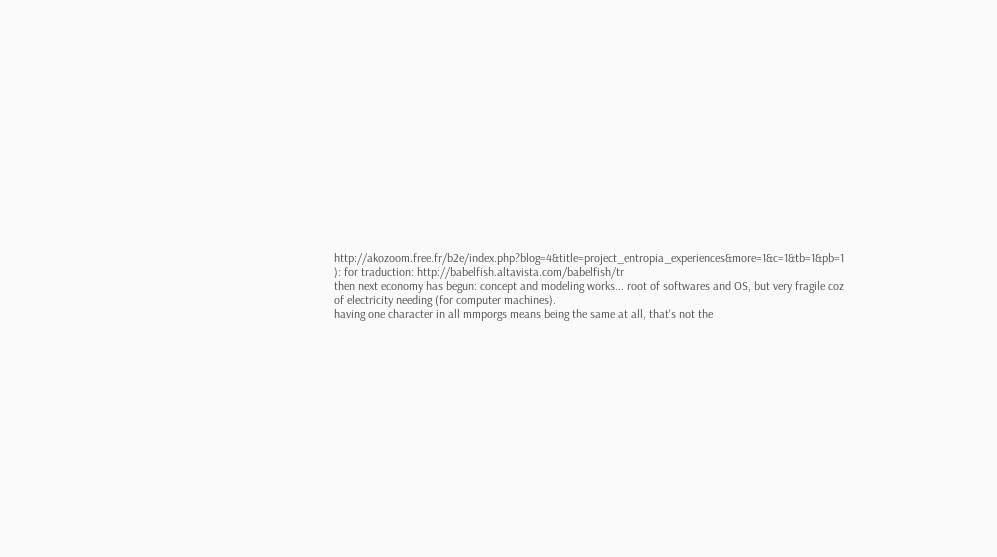http://akozoom.free.fr/b2e/index.php?blog=4&title=project_entropia_experiences&more=1&c=1&tb=1&pb=1 ): for traduction: http://babelfish.altavista.com/babelfish/tr
then next economy has begun: concept and modeling works... root of softwares and OS, but very fragile coz of electricity needing (for computer machines).
having one character in all mmporgs means being the same at all, that's not the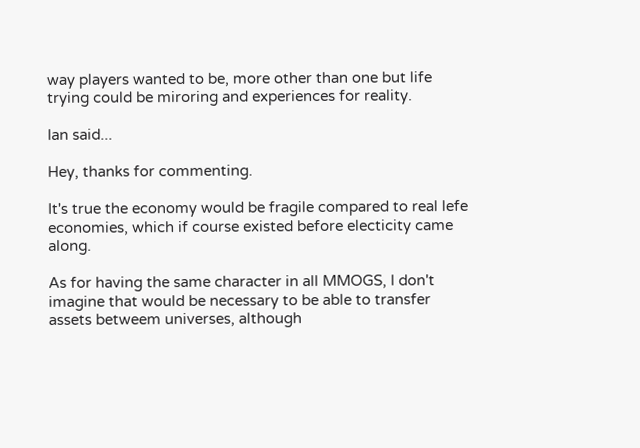way players wanted to be, more other than one but life trying could be miroring and experiences for reality.

Ian said...

Hey, thanks for commenting.

It's true the economy would be fragile compared to real lefe economies, which if course existed before electicity came along.

As for having the same character in all MMOGS, I don't imagine that would be necessary to be able to transfer assets betweem universes, although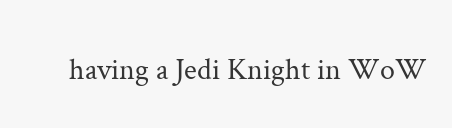having a Jedi Knight in WoW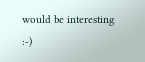would be interesting :-)